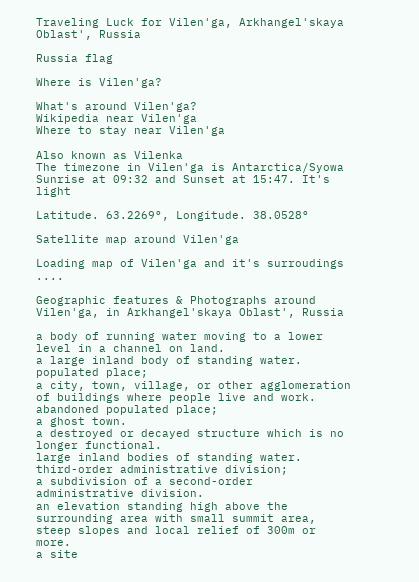Traveling Luck for Vilen'ga, Arkhangel'skaya Oblast', Russia

Russia flag

Where is Vilen'ga?

What's around Vilen'ga?
Wikipedia near Vilen'ga
Where to stay near Vilen'ga

Also known as Vilenka
The timezone in Vilen'ga is Antarctica/Syowa
Sunrise at 09:32 and Sunset at 15:47. It's light

Latitude. 63.2269°, Longitude. 38.0528°

Satellite map around Vilen'ga

Loading map of Vilen'ga and it's surroudings ....

Geographic features & Photographs around Vilen'ga, in Arkhangel'skaya Oblast', Russia

a body of running water moving to a lower level in a channel on land.
a large inland body of standing water.
populated place;
a city, town, village, or other agglomeration of buildings where people live and work.
abandoned populated place;
a ghost town.
a destroyed or decayed structure which is no longer functional.
large inland bodies of standing water.
third-order administrative division;
a subdivision of a second-order administrative division.
an elevation standing high above the surrounding area with small summit area, steep slopes and local relief of 300m or more.
a site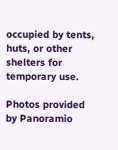occupied by tents, huts, or other shelters for temporary use.

Photos provided by Panoramio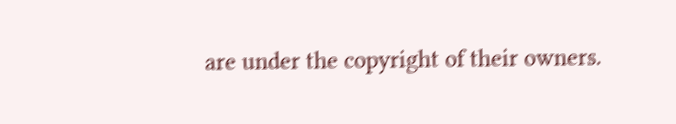are under the copyright of their owners.